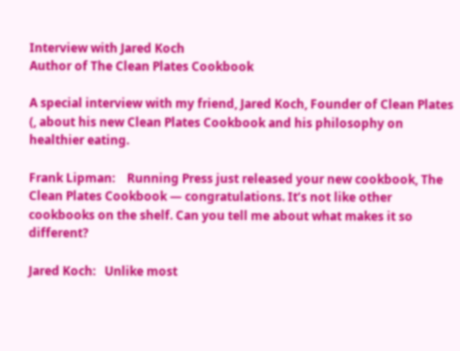Interview with Jared Koch
Author of The Clean Plates Cookbook

A special interview with my friend, Jared Koch, Founder of Clean Plates (, about his new Clean Plates Cookbook and his philosophy on healthier eating.

Frank Lipman:    Running Press just released your new cookbook, The Clean Plates Cookbook — congratulations. It’s not like other cookbooks on the shelf. Can you tell me about what makes it so different?

Jared Koch:   Unlike most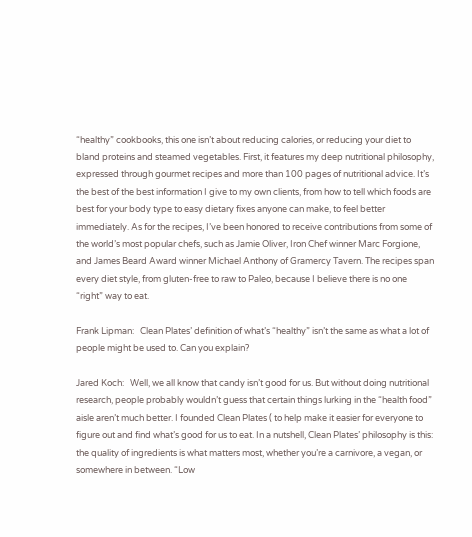“healthy” cookbooks, this one isn’t about reducing calories, or reducing your diet to bland proteins and steamed vegetables. First, it features my deep nutritional philosophy, expressed through gourmet recipes and more than 100 pages of nutritional advice. It’s the best of the best information I give to my own clients, from how to tell which foods are best for your body type to easy dietary fixes anyone can make, to feel better immediately. As for the recipes, I’ve been honored to receive contributions from some of the world’s most popular chefs, such as Jamie Oliver, Iron Chef winner Marc Forgione, and James Beard Award winner Michael Anthony of Gramercy Tavern. The recipes span every diet style, from gluten-free to raw to Paleo, because I believe there is no one “right” way to eat.

Frank Lipman:   Clean Plates’ definition of what’s “healthy” isn’t the same as what a lot of people might be used to. Can you explain?

Jared Koch:   Well, we all know that candy isn’t good for us. But without doing nutritional research, people probably wouldn’t guess that certain things lurking in the “health food” aisle aren’t much better. I founded Clean Plates ( to help make it easier for everyone to figure out and find what’s good for us to eat. In a nutshell, Clean Plates’ philosophy is this: the quality of ingredients is what matters most, whether you’re a carnivore, a vegan, or somewhere in between. “Low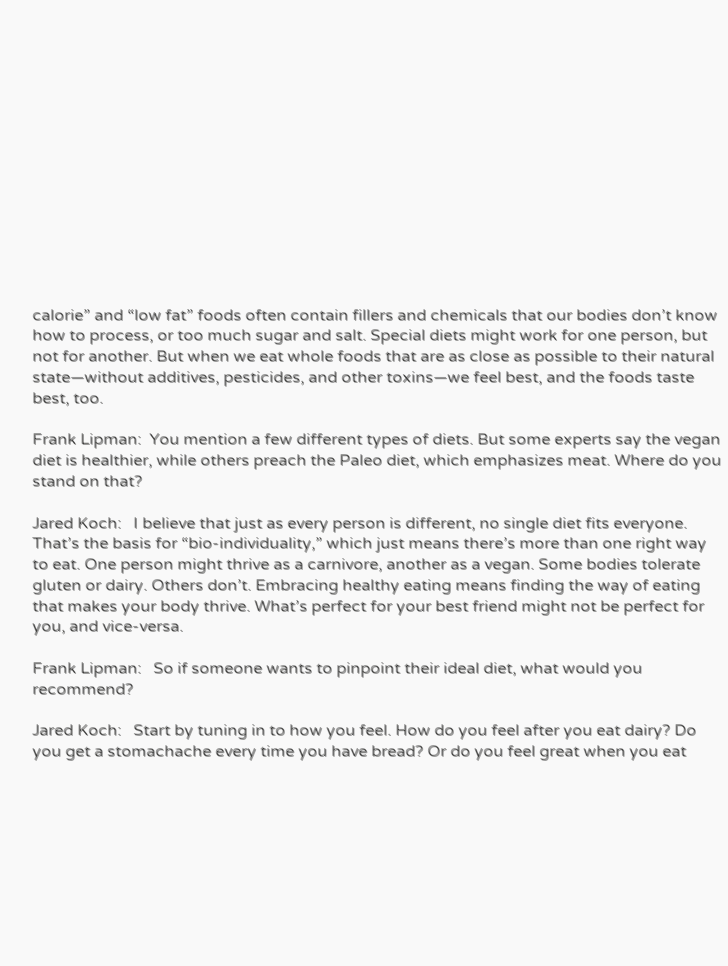calorie” and “low fat” foods often contain fillers and chemicals that our bodies don’t know how to process, or too much sugar and salt. Special diets might work for one person, but not for another. But when we eat whole foods that are as close as possible to their natural state—without additives, pesticides, and other toxins—we feel best, and the foods taste best, too.

Frank Lipman:  You mention a few different types of diets. But some experts say the vegan diet is healthier, while others preach the Paleo diet, which emphasizes meat. Where do you stand on that?

Jared Koch:   I believe that just as every person is different, no single diet fits everyone. That’s the basis for “bio-individuality,” which just means there’s more than one right way to eat. One person might thrive as a carnivore, another as a vegan. Some bodies tolerate gluten or dairy. Others don’t. Embracing healthy eating means finding the way of eating that makes your body thrive. What’s perfect for your best friend might not be perfect for you, and vice-versa.

Frank Lipman:   So if someone wants to pinpoint their ideal diet, what would you recommend?

Jared Koch:   Start by tuning in to how you feel. How do you feel after you eat dairy? Do you get a stomachache every time you have bread? Or do you feel great when you eat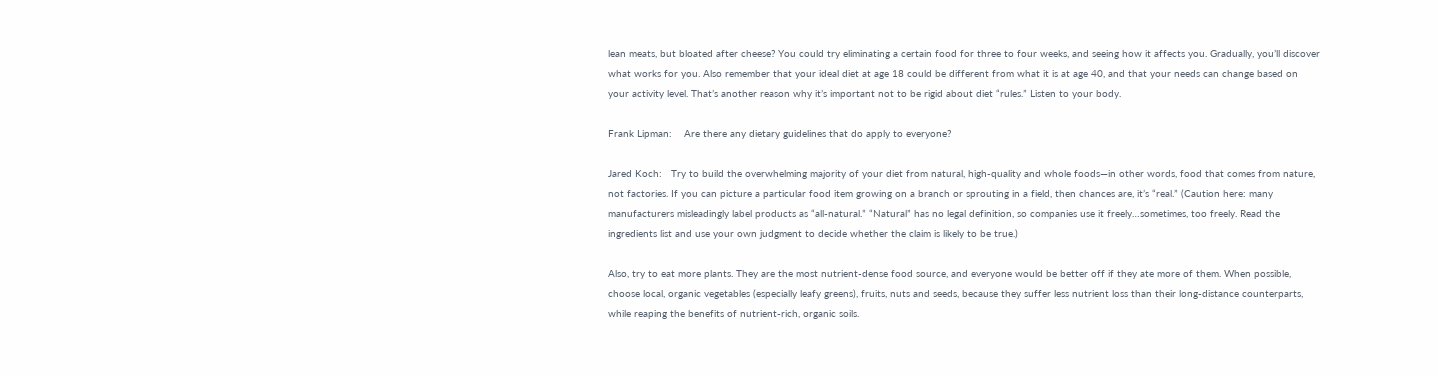lean meats, but bloated after cheese? You could try eliminating a certain food for three to four weeks, and seeing how it affects you. Gradually, you’ll discover what works for you. Also remember that your ideal diet at age 18 could be different from what it is at age 40, and that your needs can change based on your activity level. That’s another reason why it’s important not to be rigid about diet “rules.” Listen to your body.

Frank Lipman:    Are there any dietary guidelines that do apply to everyone?

Jared Koch:   Try to build the overwhelming majority of your diet from natural, high-quality and whole foods—in other words, food that comes from nature, not factories. If you can picture a particular food item growing on a branch or sprouting in a field, then chances are, it’s “real.” (Caution here: many manufacturers misleadingly label products as “all-natural.” “Natural” has no legal definition, so companies use it freely…sometimes, too freely. Read the ingredients list and use your own judgment to decide whether the claim is likely to be true.)

Also, try to eat more plants. They are the most nutrient-dense food source, and everyone would be better off if they ate more of them. When possible, choose local, organic vegetables (especially leafy greens), fruits, nuts and seeds, because they suffer less nutrient loss than their long-distance counterparts, while reaping the benefits of nutrient-rich, organic soils.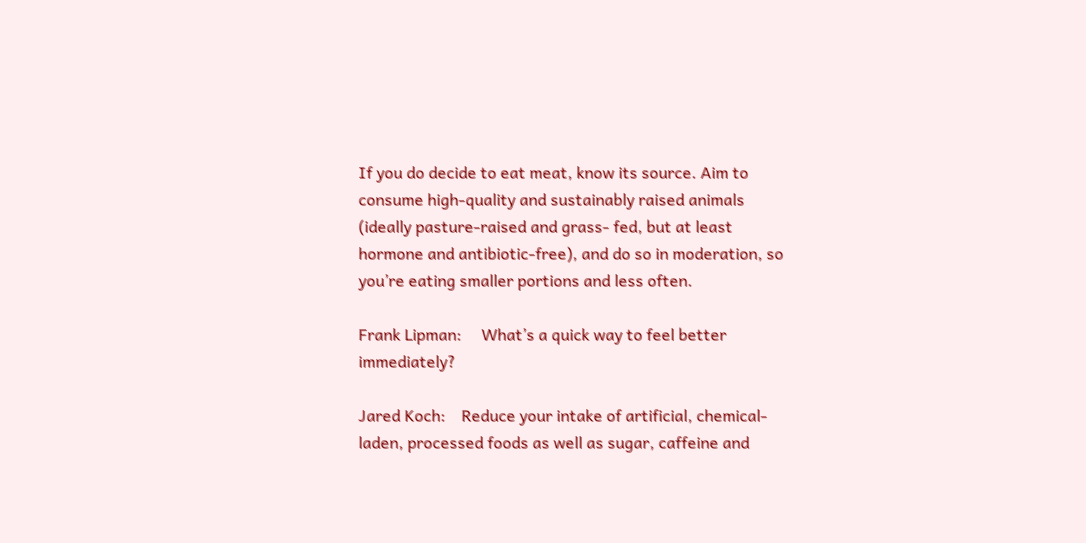If you do decide to eat meat, know its source. Aim to consume high-quality and sustainably raised animals (ideally pasture-raised and grass- fed, but at least hormone and antibiotic-free), and do so in moderation, so you’re eating smaller portions and less often.

Frank Lipman:     What’s a quick way to feel better immediately?

Jared Koch:    Reduce your intake of artificial, chemical-laden, processed foods as well as sugar, caffeine and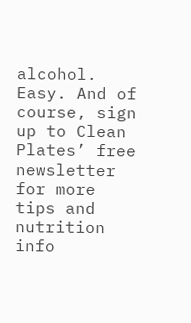alcohol. Easy. And of course, sign up to Clean Plates’ free newsletter for more tips and nutrition info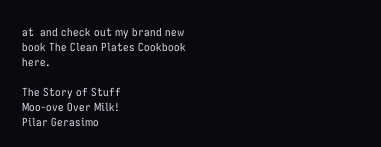at  and check out my brand new book The Clean Plates Cookbook here.

The Story of Stuff
Moo-ove Over Milk!
Pilar Gerasimo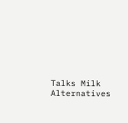Talks Milk Alternatives